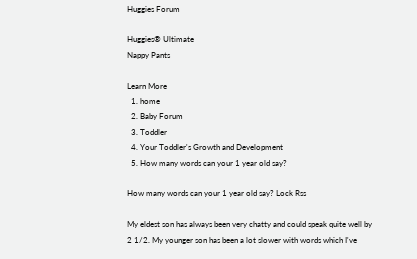Huggies Forum

Huggies® Ultimate
Nappy Pants

Learn More
  1. home
  2. Baby Forum
  3. Toddler
  4. Your Toddler's Growth and Development
  5. How many words can your 1 year old say?

How many words can your 1 year old say? Lock Rss

My eldest son has always been very chatty and could speak quite well by 2 1/2. My younger son has been a lot slower with words which I've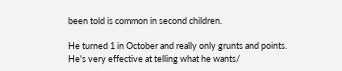been told is common in second children.

He turned 1 in October and really only grunts and points. He's very effective at telling what he wants/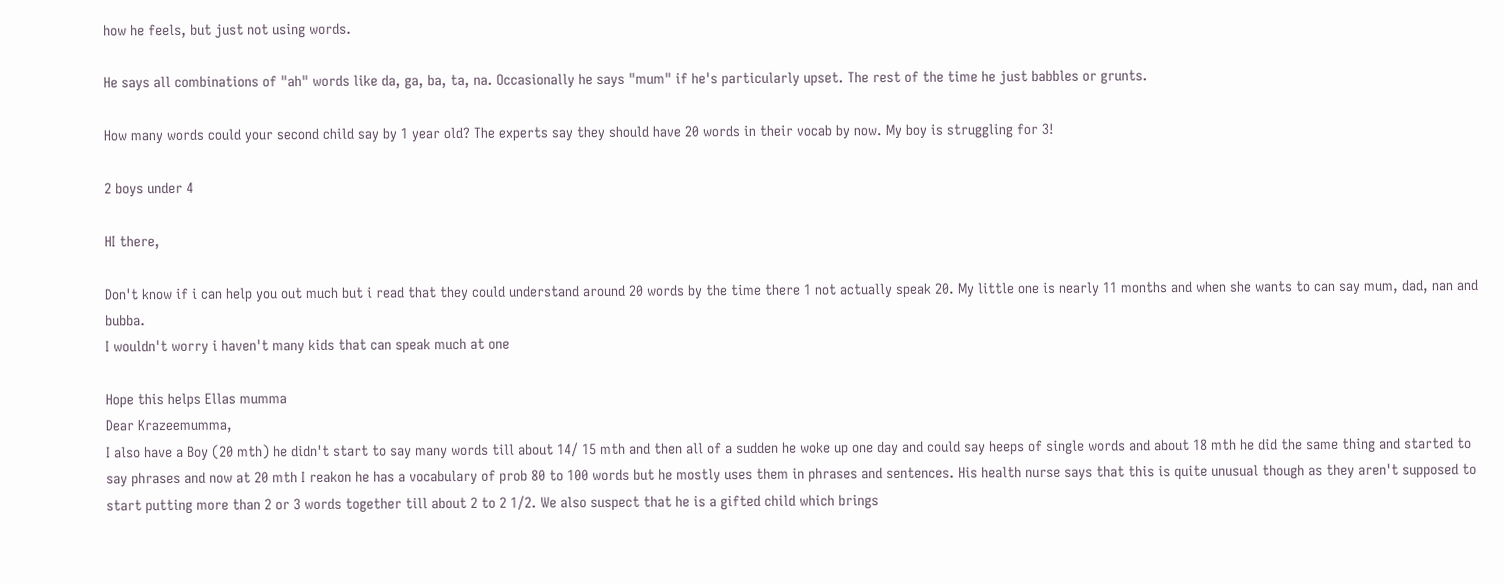how he feels, but just not using words.

He says all combinations of "ah" words like da, ga, ba, ta, na. Occasionally he says "mum" if he's particularly upset. The rest of the time he just babbles or grunts.

How many words could your second child say by 1 year old? The experts say they should have 20 words in their vocab by now. My boy is struggling for 3!

2 boys under 4

HI there,

Don't know if i can help you out much but i read that they could understand around 20 words by the time there 1 not actually speak 20. My little one is nearly 11 months and when she wants to can say mum, dad, nan and bubba.
I wouldn't worry i haven't many kids that can speak much at one

Hope this helps Ellas mumma
Dear Krazeemumma,
I also have a Boy (20 mth) he didn't start to say many words till about 14/ 15 mth and then all of a sudden he woke up one day and could say heeps of single words and about 18 mth he did the same thing and started to say phrases and now at 20 mth I reakon he has a vocabulary of prob 80 to 100 words but he mostly uses them in phrases and sentences. His health nurse says that this is quite unusual though as they aren't supposed to start putting more than 2 or 3 words together till about 2 to 2 1/2. We also suspect that he is a gifted child which brings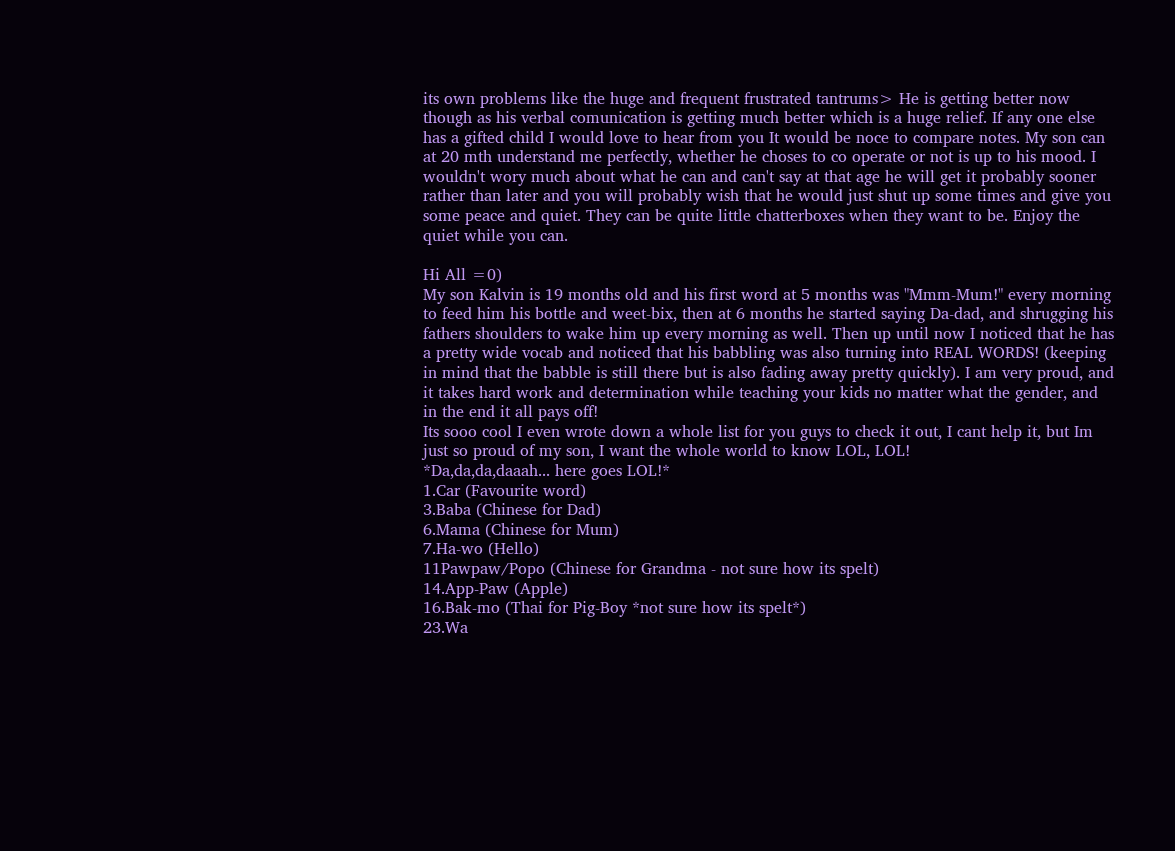its own problems like the huge and frequent frustrated tantrums> He is getting better now though as his verbal comunication is getting much better which is a huge relief. If any one else has a gifted child I would love to hear from you It would be noce to compare notes. My son can at 20 mth understand me perfectly, whether he choses to co operate or not is up to his mood. I wouldn't wory much about what he can and can't say at that age he will get it probably sooner rather than later and you will probably wish that he would just shut up some times and give you some peace and quiet. They can be quite little chatterboxes when they want to be. Enjoy the quiet while you can.

Hi All =0)
My son Kalvin is 19 months old and his first word at 5 months was "Mmm-Mum!" every morning to feed him his bottle and weet-bix, then at 6 months he started saying Da-dad, and shrugging his fathers shoulders to wake him up every morning as well. Then up until now I noticed that he has a pretty wide vocab and noticed that his babbling was also turning into REAL WORDS! (keeping in mind that the babble is still there but is also fading away pretty quickly). I am very proud, and it takes hard work and determination while teaching your kids no matter what the gender, and in the end it all pays off!
Its sooo cool I even wrote down a whole list for you guys to check it out, I cant help it, but Im just so proud of my son, I want the whole world to know LOL, LOL!
*Da,da,da,daaah... here goes LOL!*
1.Car (Favourite word)
3.Baba (Chinese for Dad)
6.Mama (Chinese for Mum)
7.Ha-wo (Hello)
11Pawpaw/Popo (Chinese for Grandma - not sure how its spelt)
14.App-Paw (Apple)
16.Bak-mo (Thai for Pig-Boy *not sure how its spelt*)
23.Wa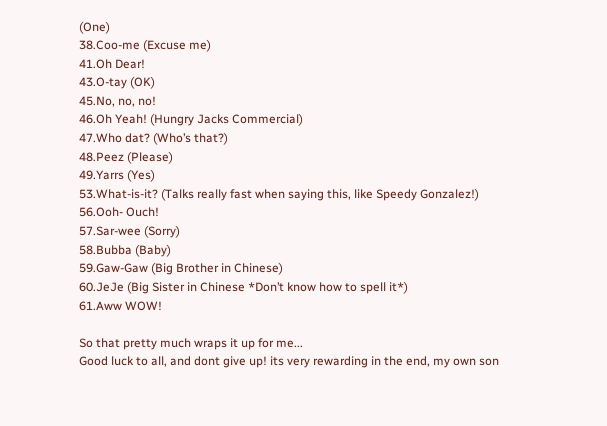(One)
38.Coo-me (Excuse me)
41.Oh Dear!
43.O-tay (OK)
45.No, no, no!
46.Oh Yeah! (Hungry Jacks Commercial)
47.Who dat? (Who’s that?)
48.Peez (Please)
49.Yarrs (Yes)
53.What-is-it? (Talks really fast when saying this, like Speedy Gonzalez!)
56.Ooh- Ouch!
57.Sar-wee (Sorry)
58.Bubba (Baby)
59.Gaw-Gaw (Big Brother in Chinese)
60.JeJe (Big Sister in Chinese *Don’t know how to spell it*)
61.Aww WOW!

So that pretty much wraps it up for me...
Good luck to all, and dont give up! its very rewarding in the end, my own son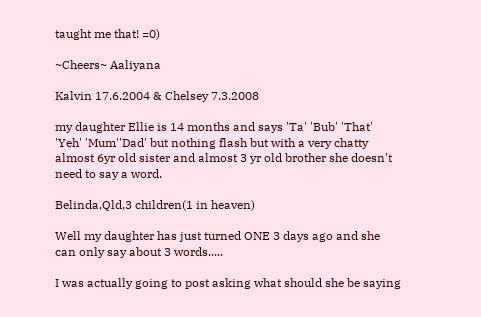taught me that! =0)

~Cheers~ Aaliyana

Kalvin 17.6.2004 & Chelsey 7.3.2008

my daughter Ellie is 14 months and says 'Ta' 'Bub' 'That' 'Yeh' 'Mum''Dad' but nothing flash but with a very chatty almost 6yr old sister and almost 3 yr old brother she doesn't need to say a word.

Belinda,Qld,3 children(1 in heaven)

Well my daughter has just turned ONE 3 days ago and she can only say about 3 words.....

I was actually going to post asking what should she be saying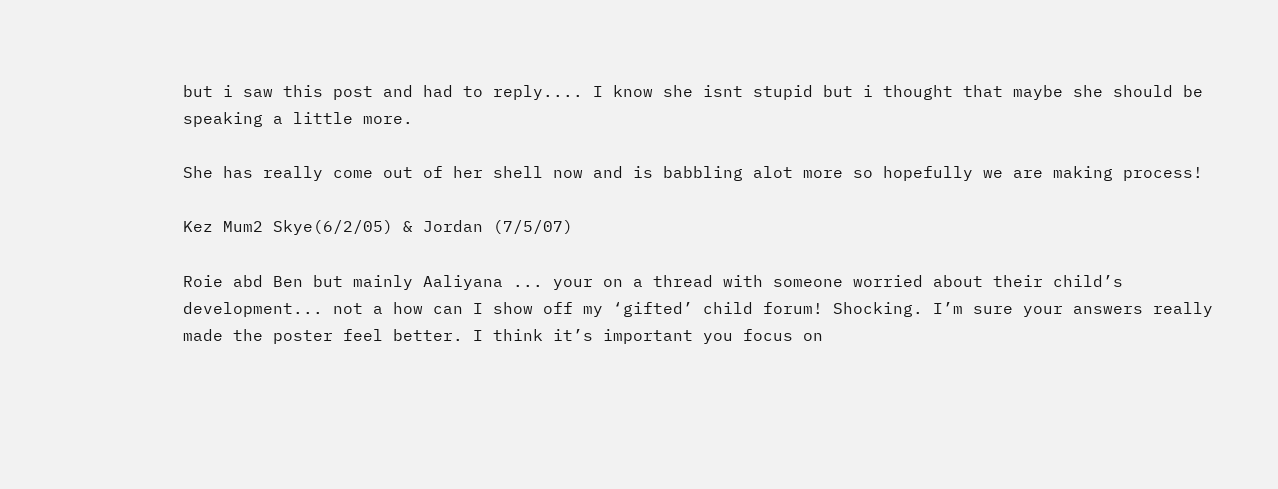but i saw this post and had to reply.... I know she isnt stupid but i thought that maybe she should be speaking a little more.

She has really come out of her shell now and is babbling alot more so hopefully we are making process!

Kez Mum2 Skye(6/2/05) & Jordan (7/5/07)

Roie abd Ben but mainly Aaliyana ... your on a thread with someone worried about their child’s development... not a how can I show off my ‘gifted’ child forum! Shocking. I’m sure your answers really made the poster feel better. I think it’s important you focus on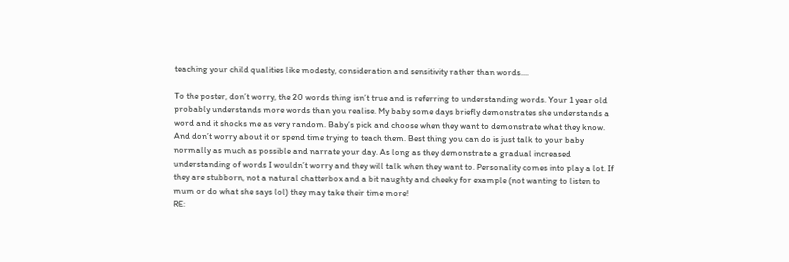teaching your child qualities like modesty, consideration and sensitivity rather than words....

To the poster, don’t worry, the 20 words thing isn’t true and is referring to understanding words. Your 1 year old probably understands more words than you realise. My baby some days briefly demonstrates she understands a word and it shocks me as very random. Baby’s pick and choose when they want to demonstrate what they know. And don’t worry about it or spend time trying to teach them. Best thing you can do is just talk to your baby normally as much as possible and narrate your day. As long as they demonstrate a gradual increased understanding of words I wouldn’t worry and they will talk when they want to. Personality comes into play a lot. If they are stubborn, not a natural chatterbox and a bit naughty and cheeky for example (not wanting to listen to mum or do what she says lol) they may take their time more!
RE: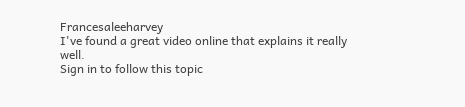Francesaleeharvey
I've found a great video online that explains it really well.
Sign in to follow this topic